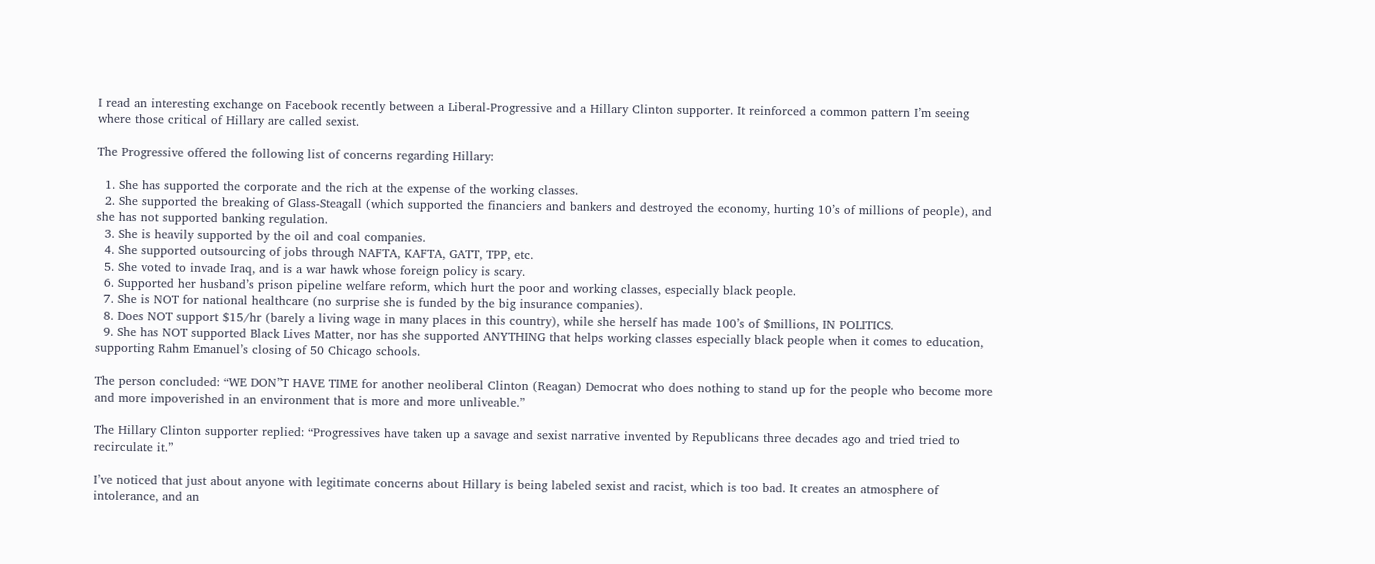I read an interesting exchange on Facebook recently between a Liberal-Progressive and a Hillary Clinton supporter. It reinforced a common pattern I’m seeing where those critical of Hillary are called sexist.

The Progressive offered the following list of concerns regarding Hillary:

  1. She has supported the corporate and the rich at the expense of the working classes.
  2. She supported the breaking of Glass-Steagall (which supported the financiers and bankers and destroyed the economy, hurting 10’s of millions of people), and she has not supported banking regulation.
  3. She is heavily supported by the oil and coal companies.
  4. She supported outsourcing of jobs through NAFTA, KAFTA, GATT, TPP, etc.
  5. She voted to invade Iraq, and is a war hawk whose foreign policy is scary.
  6. Supported her husband’s prison pipeline welfare reform, which hurt the poor and working classes, especially black people.
  7. She is NOT for national healthcare (no surprise she is funded by the big insurance companies).
  8. Does NOT support $15/hr (barely a living wage in many places in this country), while she herself has made 100’s of $millions, IN POLITICS.
  9. She has NOT supported Black Lives Matter, nor has she supported ANYTHING that helps working classes especially black people when it comes to education, supporting Rahm Emanuel’s closing of 50 Chicago schools.

The person concluded: “WE DON”T HAVE TIME for another neoliberal Clinton (Reagan) Democrat who does nothing to stand up for the people who become more and more impoverished in an environment that is more and more unliveable.”

The Hillary Clinton supporter replied: “Progressives have taken up a savage and sexist narrative invented by Republicans three decades ago and tried tried to recirculate it.”

I’ve noticed that just about anyone with legitimate concerns about Hillary is being labeled sexist and racist, which is too bad. It creates an atmosphere of intolerance, and an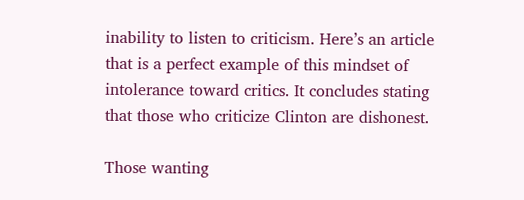inability to listen to criticism. Here’s an article that is a perfect example of this mindset of intolerance toward critics. It concludes stating that those who criticize Clinton are dishonest.

Those wanting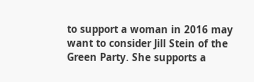to support a woman in 2016 may want to consider Jill Stein of the Green Party. She supports a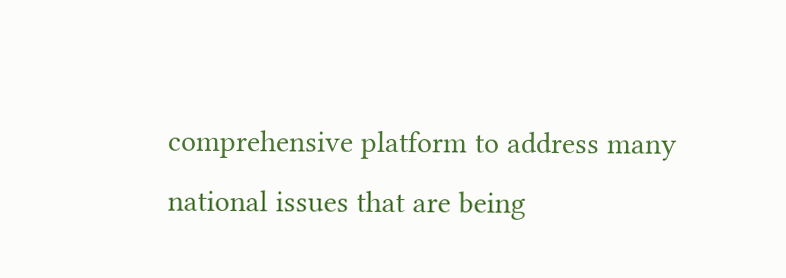comprehensive platform to address many national issues that are being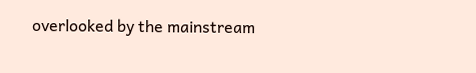overlooked by the mainstream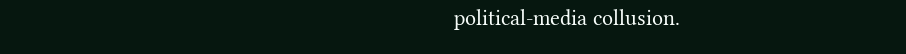political-media collusion.